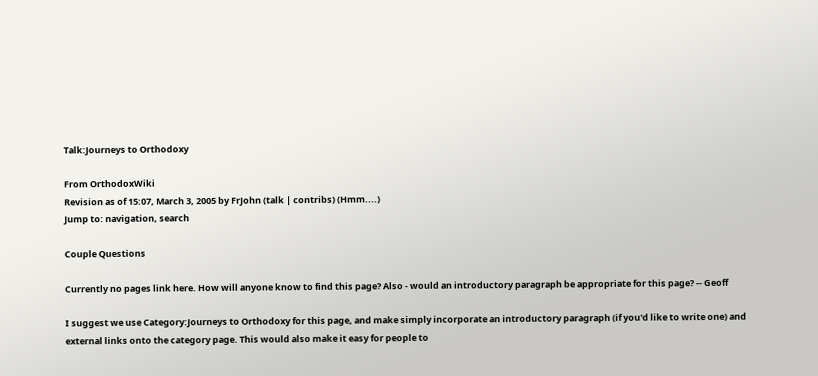Talk:Journeys to Orthodoxy

From OrthodoxWiki
Revision as of 15:07, March 3, 2005 by FrJohn (talk | contribs) (Hmm....)
Jump to: navigation, search

Couple Questions

Currently no pages link here. How will anyone know to find this page? Also - would an introductory paragraph be appropriate for this page? -- Geoff

I suggest we use Category:Journeys to Orthodoxy for this page, and make simply incorporate an introductory paragraph (if you'd like to write one) and external links onto the category page. This would also make it easy for people to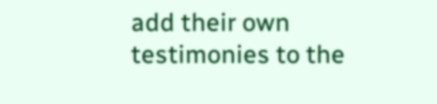add their own testimonies to the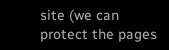site (we can protect the pages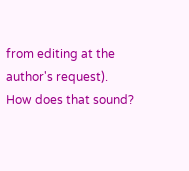from editing at the author's request). How does that sound?